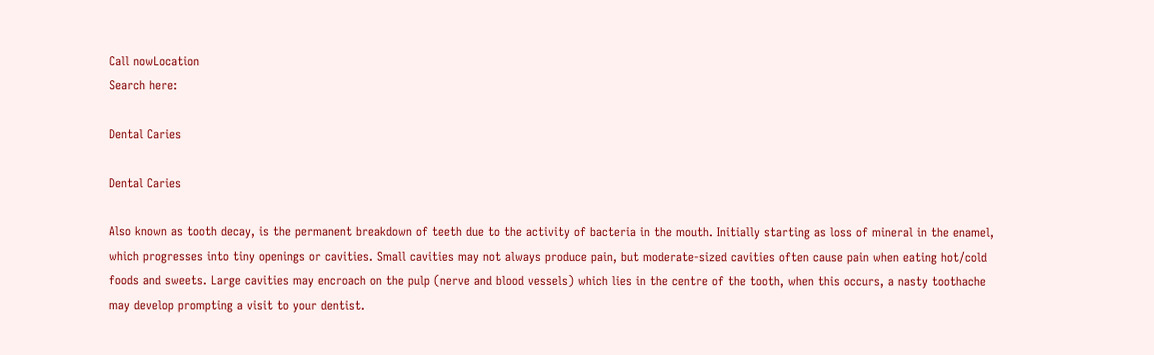Call nowLocation
Search here:

Dental Caries

Dental Caries

Also known as tooth decay, is the permanent breakdown of teeth due to the activity of bacteria in the mouth. Initially starting as loss of mineral in the enamel, which progresses into tiny openings or cavities. Small cavities may not always produce pain, but moderate-sized cavities often cause pain when eating hot/cold foods and sweets. Large cavities may encroach on the pulp (nerve and blood vessels) which lies in the centre of the tooth, when this occurs, a nasty toothache may develop prompting a visit to your dentist.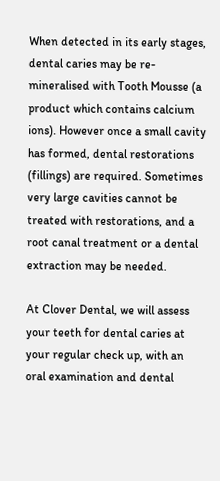When detected in its early stages, dental caries may be re-mineralised with Tooth Mousse (a product which contains calcium ions). However once a small cavity has formed, dental restorations (fillings) are required. Sometimes very large cavities cannot be treated with restorations, and a root canal treatment or a dental extraction may be needed.

At Clover Dental, we will assess your teeth for dental caries at your regular check up, with an oral examination and dental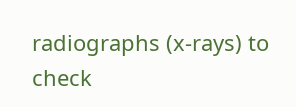radiographs (x-rays) to check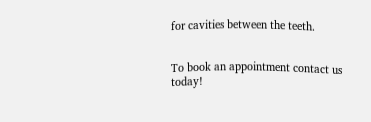for cavities between the teeth.


To book an appointment contact us today!